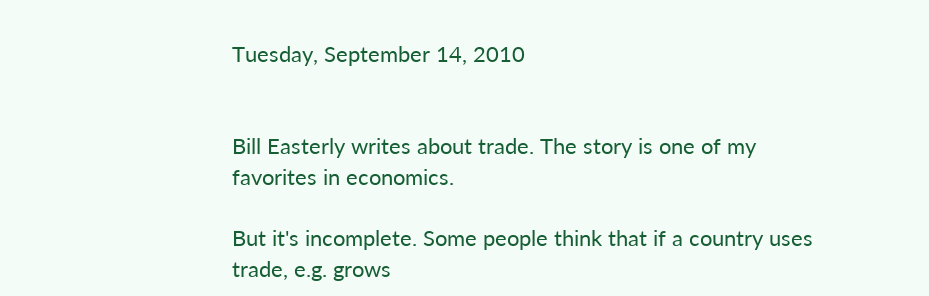Tuesday, September 14, 2010


Bill Easterly writes about trade. The story is one of my favorites in economics.

But it's incomplete. Some people think that if a country uses trade, e.g. grows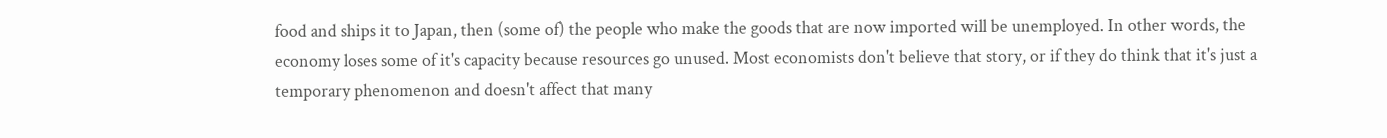food and ships it to Japan, then (some of) the people who make the goods that are now imported will be unemployed. In other words, the economy loses some of it's capacity because resources go unused. Most economists don't believe that story, or if they do think that it's just a temporary phenomenon and doesn't affect that many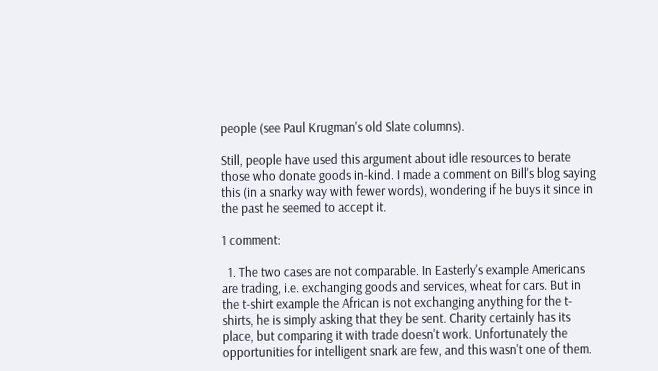people (see Paul Krugman's old Slate columns).

Still, people have used this argument about idle resources to berate those who donate goods in-kind. I made a comment on Bill's blog saying this (in a snarky way with fewer words), wondering if he buys it since in the past he seemed to accept it.

1 comment:

  1. The two cases are not comparable. In Easterly's example Americans are trading, i.e. exchanging goods and services, wheat for cars. But in the t-shirt example the African is not exchanging anything for the t-shirts, he is simply asking that they be sent. Charity certainly has its place, but comparing it with trade doesn't work. Unfortunately the opportunities for intelligent snark are few, and this wasn't one of them.